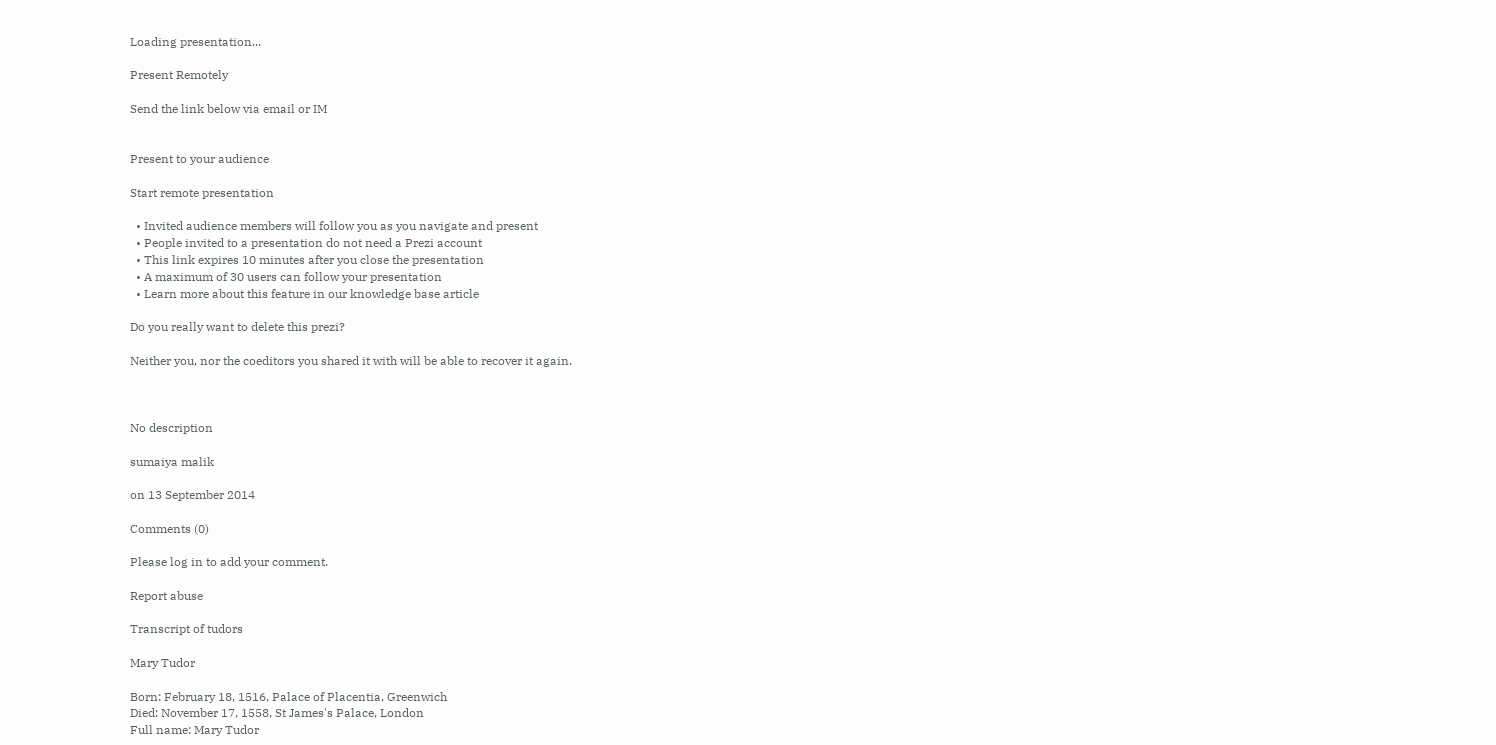Loading presentation...

Present Remotely

Send the link below via email or IM


Present to your audience

Start remote presentation

  • Invited audience members will follow you as you navigate and present
  • People invited to a presentation do not need a Prezi account
  • This link expires 10 minutes after you close the presentation
  • A maximum of 30 users can follow your presentation
  • Learn more about this feature in our knowledge base article

Do you really want to delete this prezi?

Neither you, nor the coeditors you shared it with will be able to recover it again.



No description

sumaiya malik

on 13 September 2014

Comments (0)

Please log in to add your comment.

Report abuse

Transcript of tudors

Mary Tudor

Born: February 18, 1516, Palace of Placentia, Greenwich
Died: November 17, 1558, St James's Palace, London
Full name: Mary Tudor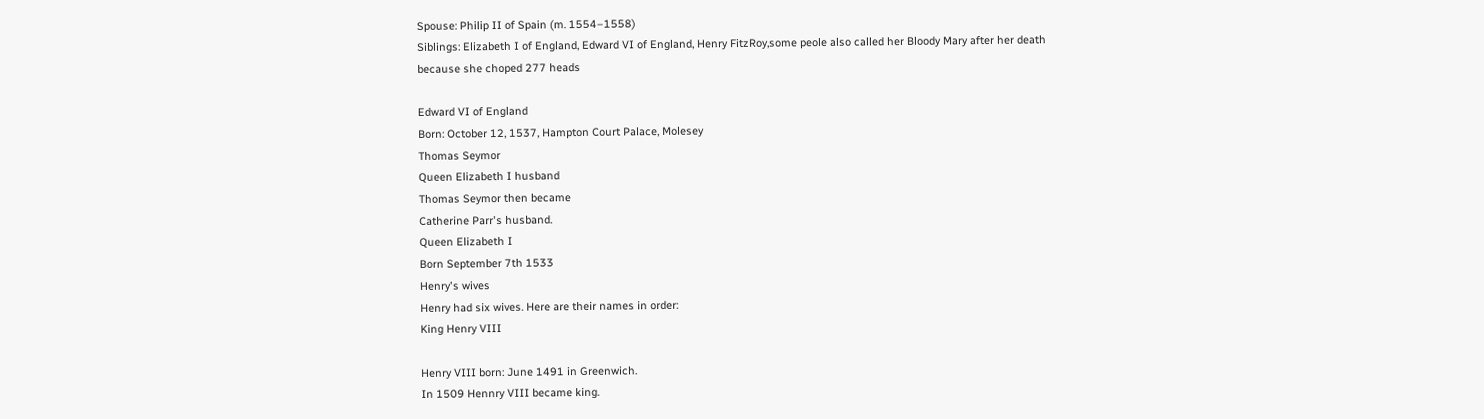Spouse: Philip II of Spain (m. 1554–1558)
Siblings: Elizabeth I of England, Edward VI of England, Henry FitzRoy,some peole also called her Bloody Mary after her death
because she choped 277 heads

Edward VI of England
Born: October 12, 1537, Hampton Court Palace, Molesey
Thomas Seymor
Queen Elizabeth I husband
Thomas Seymor then became
Catherine Parr's husband.
Queen Elizabeth I
Born September 7th 1533
Henry's wives
Henry had six wives. Here are their names in order:
King Henry VIII

Henry VIII born: June 1491 in Greenwich.
In 1509 Hennry VIII became king.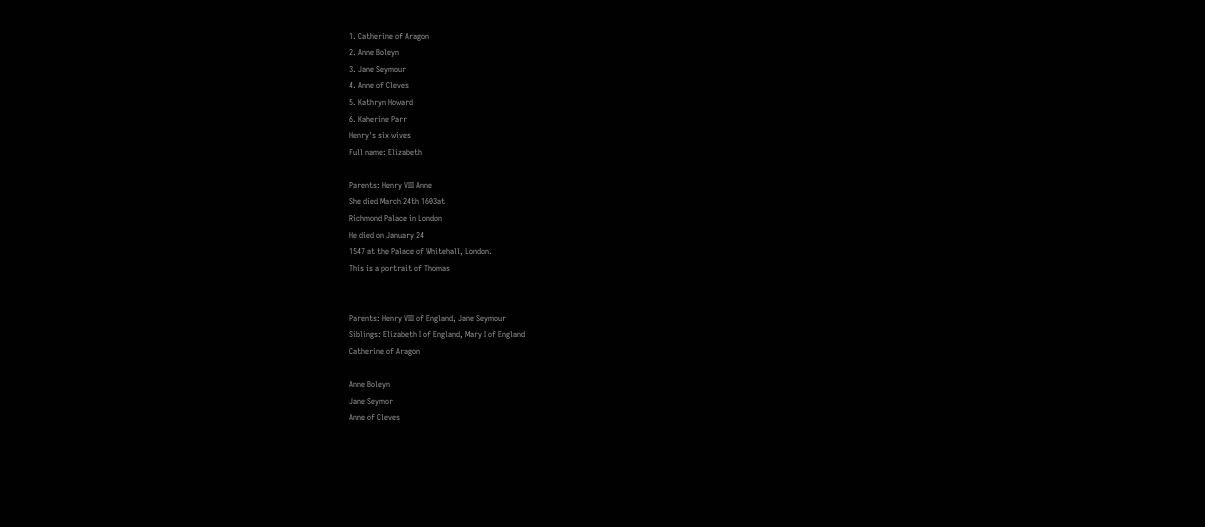1. Catherine of Aragon
2. Anne Boleyn
3. Jane Seymour
4. Anne of Cleves
5. Kathryn Howard
6. Kaherine Parr
Henry's six wives
Full name: Elizabeth

Parents: Henry VIII Anne
She died March 24th 1603at
Richmond Palace in London
He died on January 24
1547 at the Palace of Whitehall, London.
This is a portrait of Thomas


Parents: Henry VIII of England, Jane Seymour
Siblings: Elizabeth I of England, Mary I of England
Catherine of Aragon

Anne Boleyn
Jane Seymor
Anne of Cleves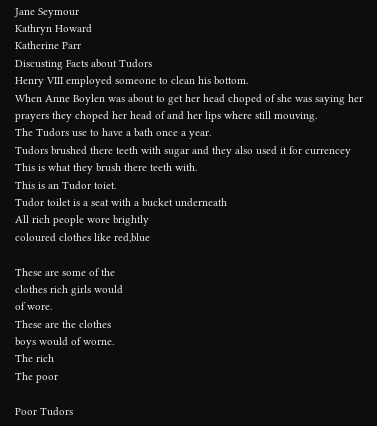Jane Seymour
Kathryn Howard
Katherine Parr
Discusting Facts about Tudors
Henry VIII employed someone to clean his bottom.
When Anne Boylen was about to get her head choped of she was saying her prayers they choped her head of and her lips where still mouving.
The Tudors use to have a bath once a year.
Tudors brushed there teeth with sugar and they also used it for currencey
This is what they brush there teeth with.
This is an Tudor toiet.
Tudor toilet is a seat with a bucket underneath
All rich people wore brightly
coloured clothes like red,blue

These are some of the
clothes rich girls would
of wore.
These are the clothes
boys would of worne.
The rich
The poor

Poor Tudors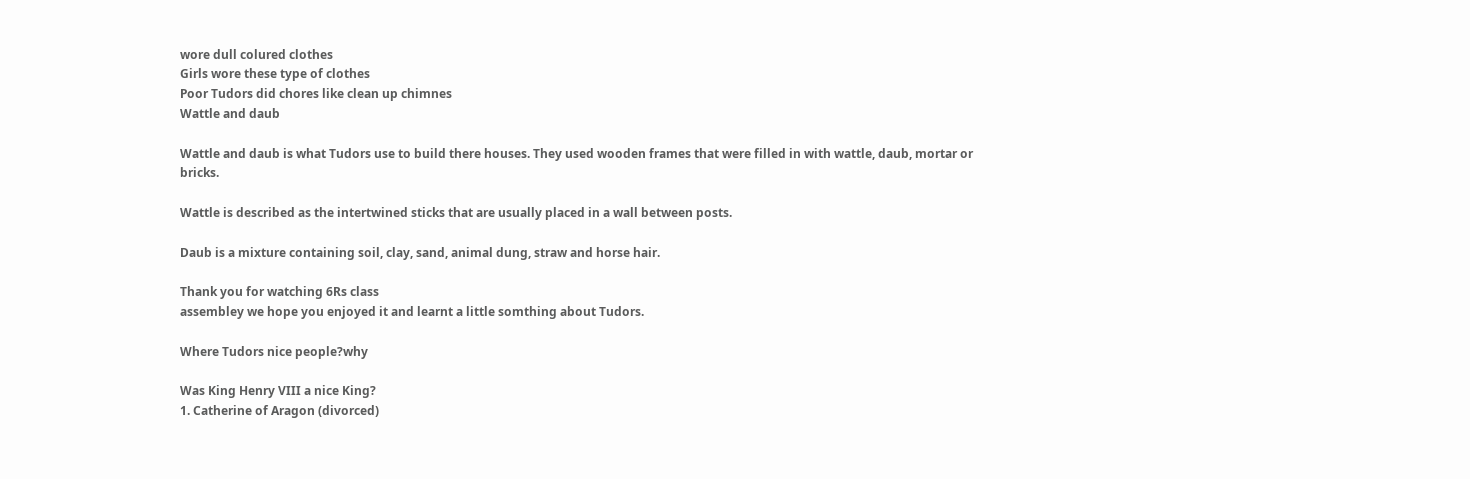wore dull colured clothes
Girls wore these type of clothes
Poor Tudors did chores like clean up chimnes
Wattle and daub

Wattle and daub is what Tudors use to build there houses. They used wooden frames that were filled in with wattle, daub, mortar or bricks.

Wattle is described as the intertwined sticks that are usually placed in a wall between posts.

Daub is a mixture containing soil, clay, sand, animal dung, straw and horse hair.

Thank you for watching 6Rs class
assembley we hope you enjoyed it and learnt a little somthing about Tudors.

Where Tudors nice people?why

Was King Henry VIII a nice King?
1. Catherine of Aragon (divorced)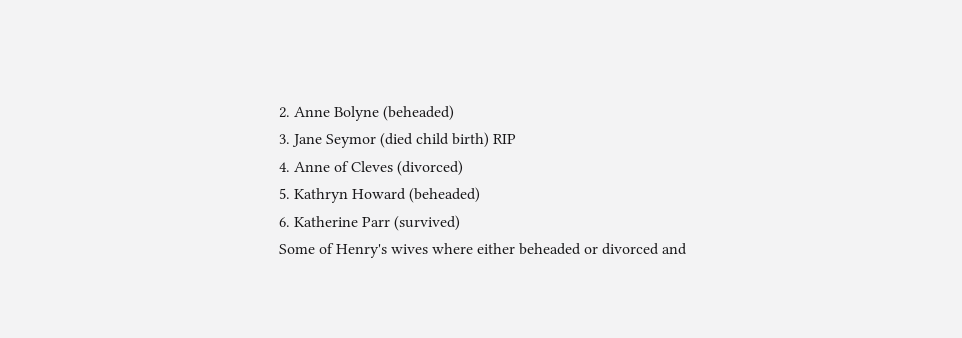2. Anne Bolyne (beheaded)
3. Jane Seymor (died child birth) RIP
4. Anne of Cleves (divorced)
5. Kathryn Howard (beheaded)
6. Katherine Parr (survived)
Some of Henry's wives where either beheaded or divorced and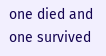one died and one survived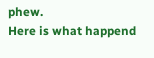phew.
Here is what happend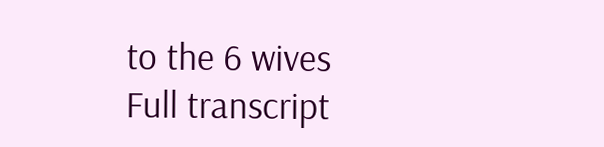to the 6 wives
Full transcript